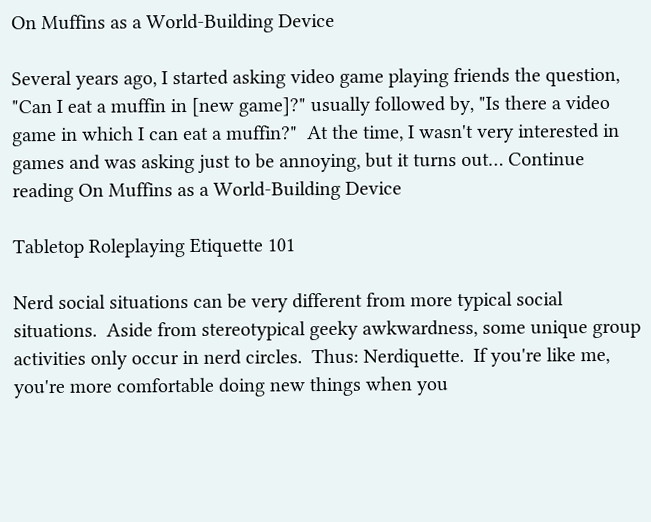On Muffins as a World-Building Device

Several years ago, I started asking video game playing friends the question, "Can I eat a muffin in [new game]?" usually followed by, "Is there a video game in which I can eat a muffin?"  At the time, I wasn't very interested in games and was asking just to be annoying, but it turns out… Continue reading On Muffins as a World-Building Device

Tabletop Roleplaying Etiquette 101

Nerd social situations can be very different from more typical social situations.  Aside from stereotypical geeky awkwardness, some unique group activities only occur in nerd circles.  Thus: Nerdiquette.  If you're like me, you're more comfortable doing new things when you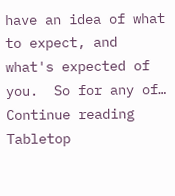have an idea of what to expect, and what's expected of you.  So for any of… Continue reading Tabletop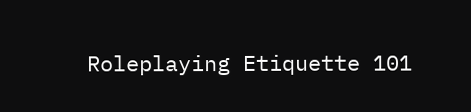Roleplaying Etiquette 101